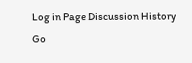Log in Page Discussion History Go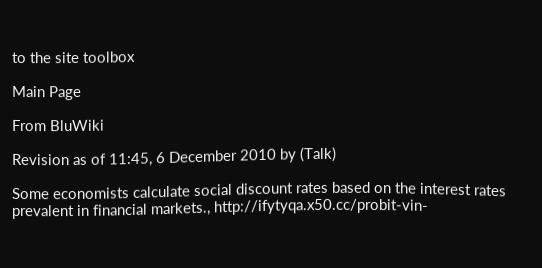to the site toolbox

Main Page

From BluWiki

Revision as of 11:45, 6 December 2010 by (Talk)

Some economists calculate social discount rates based on the interest rates prevalent in financial markets., http://ifytyqa.x50.cc/probit-vin-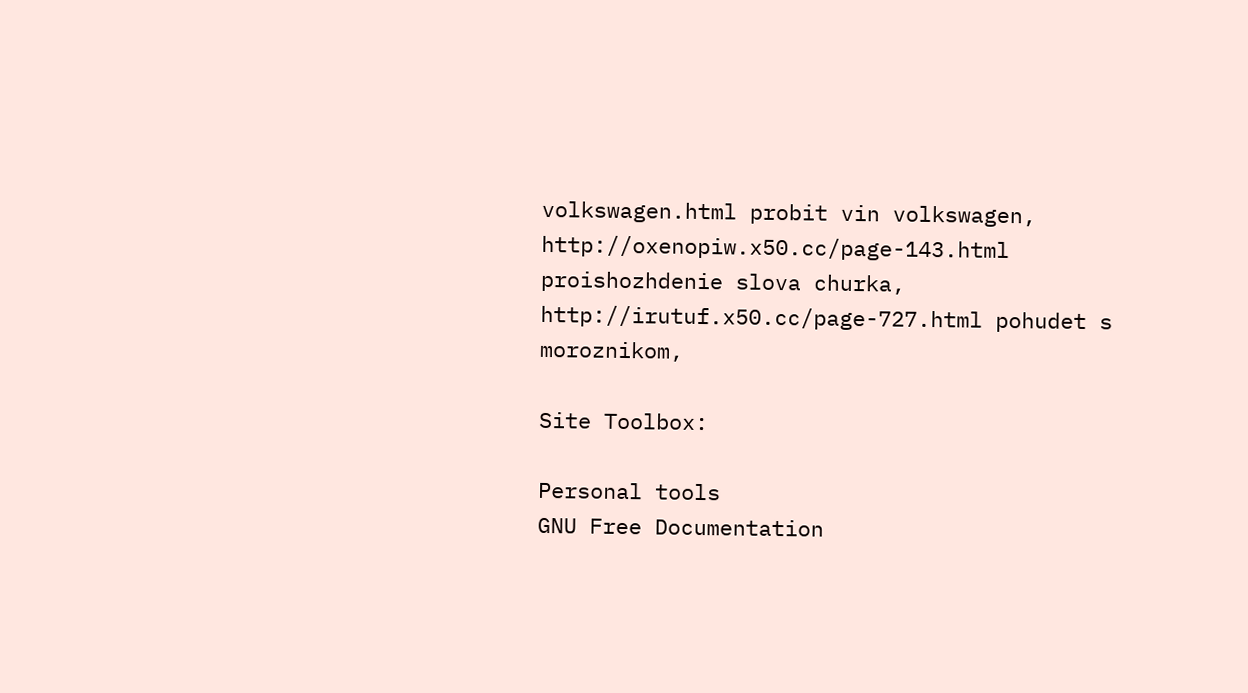volkswagen.html probit vin volkswagen, http://oxenopiw.x50.cc/page-143.html proishozhdenie slova churka, http://irutuf.x50.cc/page-727.html pohudet s moroznikom,

Site Toolbox:

Personal tools
GNU Free Documentation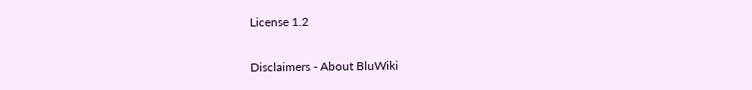License 1.2

Disclaimers - About BluWiki